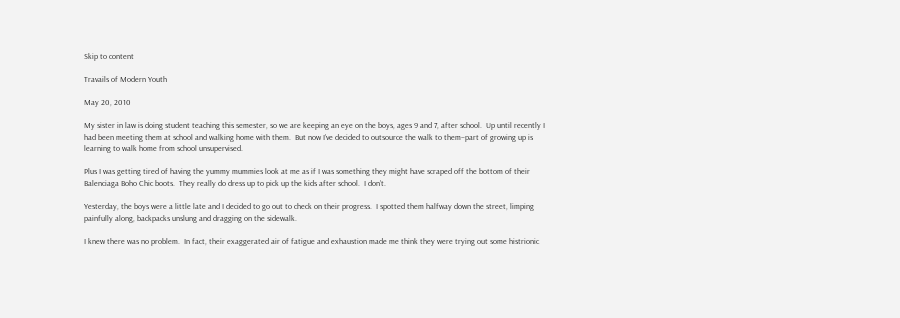Skip to content

Travails of Modern Youth

May 20, 2010

My sister in law is doing student teaching this semester, so we are keeping an eye on the boys, ages 9 and 7, after school.  Up until recently I had been meeting them at school and walking home with them.  But now I’ve decided to outsource the walk to them–part of growing up is learning to walk home from school unsupervised.

Plus I was getting tired of having the yummy mummies look at me as if I was something they might have scraped off the bottom of their Balenciaga Boho Chic boots.  They really do dress up to pick up the kids after school.  I don’t.

Yesterday, the boys were a little late and I decided to go out to check on their progress.  I spotted them halfway down the street, limping painfully along, backpacks unslung and dragging on the sidewalk.

I knew there was no problem.  In fact, their exaggerated air of fatigue and exhaustion made me think they were trying out some histrionic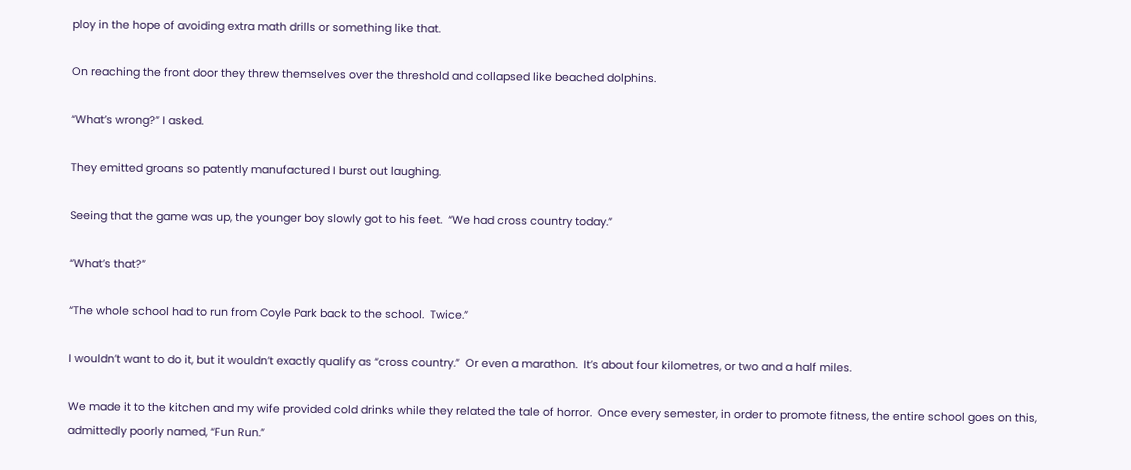ploy in the hope of avoiding extra math drills or something like that.

On reaching the front door they threw themselves over the threshold and collapsed like beached dolphins.

“What’s wrong?” I asked.

They emitted groans so patently manufactured I burst out laughing.

Seeing that the game was up, the younger boy slowly got to his feet.  “We had cross country today.”

“What’s that?”

“The whole school had to run from Coyle Park back to the school.  Twice.”

I wouldn’t want to do it, but it wouldn’t exactly qualify as “cross country.”  Or even a marathon.  It’s about four kilometres, or two and a half miles.

We made it to the kitchen and my wife provided cold drinks while they related the tale of horror.  Once every semester, in order to promote fitness, the entire school goes on this, admittedly poorly named, “Fun Run.”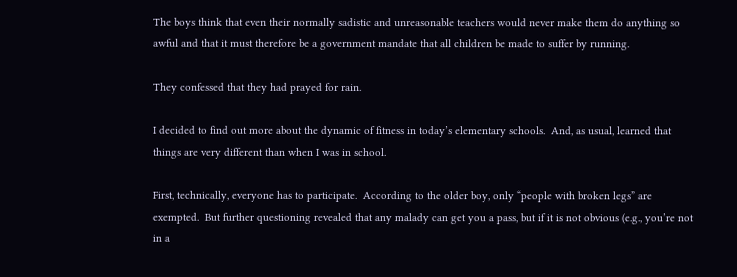The boys think that even their normally sadistic and unreasonable teachers would never make them do anything so awful and that it must therefore be a government mandate that all children be made to suffer by running.

They confessed that they had prayed for rain.

I decided to find out more about the dynamic of fitness in today’s elementary schools.  And, as usual, learned that things are very different than when I was in school.

First, technically, everyone has to participate.  According to the older boy, only “people with broken legs” are exempted.  But further questioning revealed that any malady can get you a pass, but if it is not obvious (e.g., you’re not in a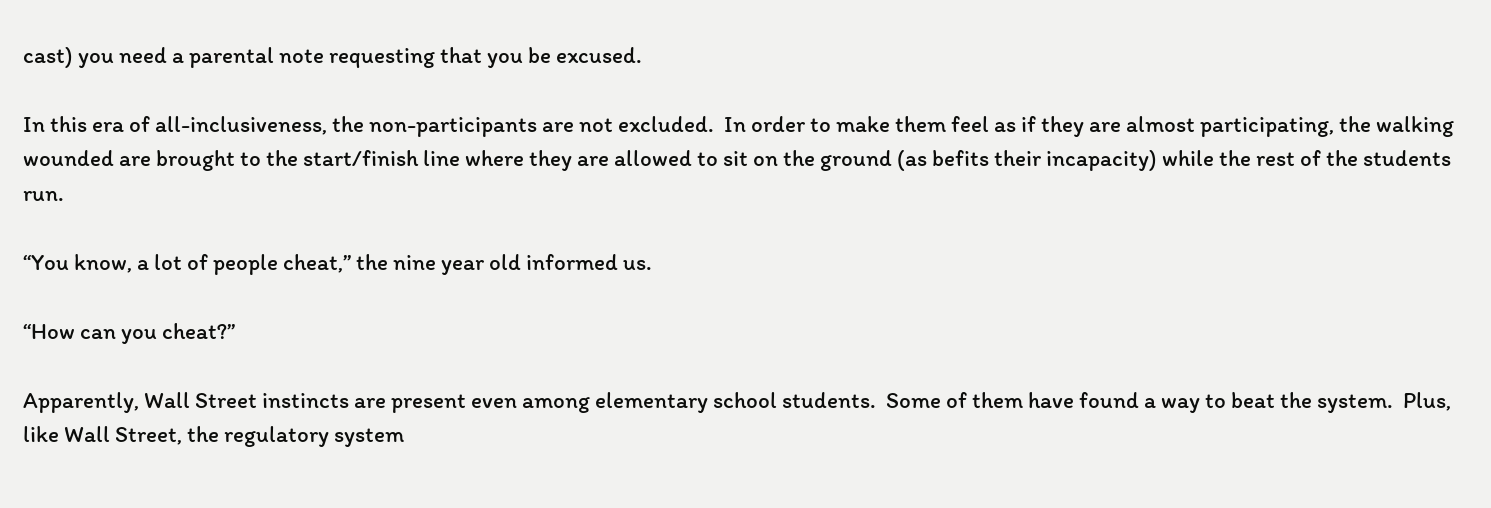cast) you need a parental note requesting that you be excused.

In this era of all-inclusiveness, the non-participants are not excluded.  In order to make them feel as if they are almost participating, the walking wounded are brought to the start/finish line where they are allowed to sit on the ground (as befits their incapacity) while the rest of the students run.

“You know, a lot of people cheat,” the nine year old informed us.

“How can you cheat?”

Apparently, Wall Street instincts are present even among elementary school students.  Some of them have found a way to beat the system.  Plus, like Wall Street, the regulatory system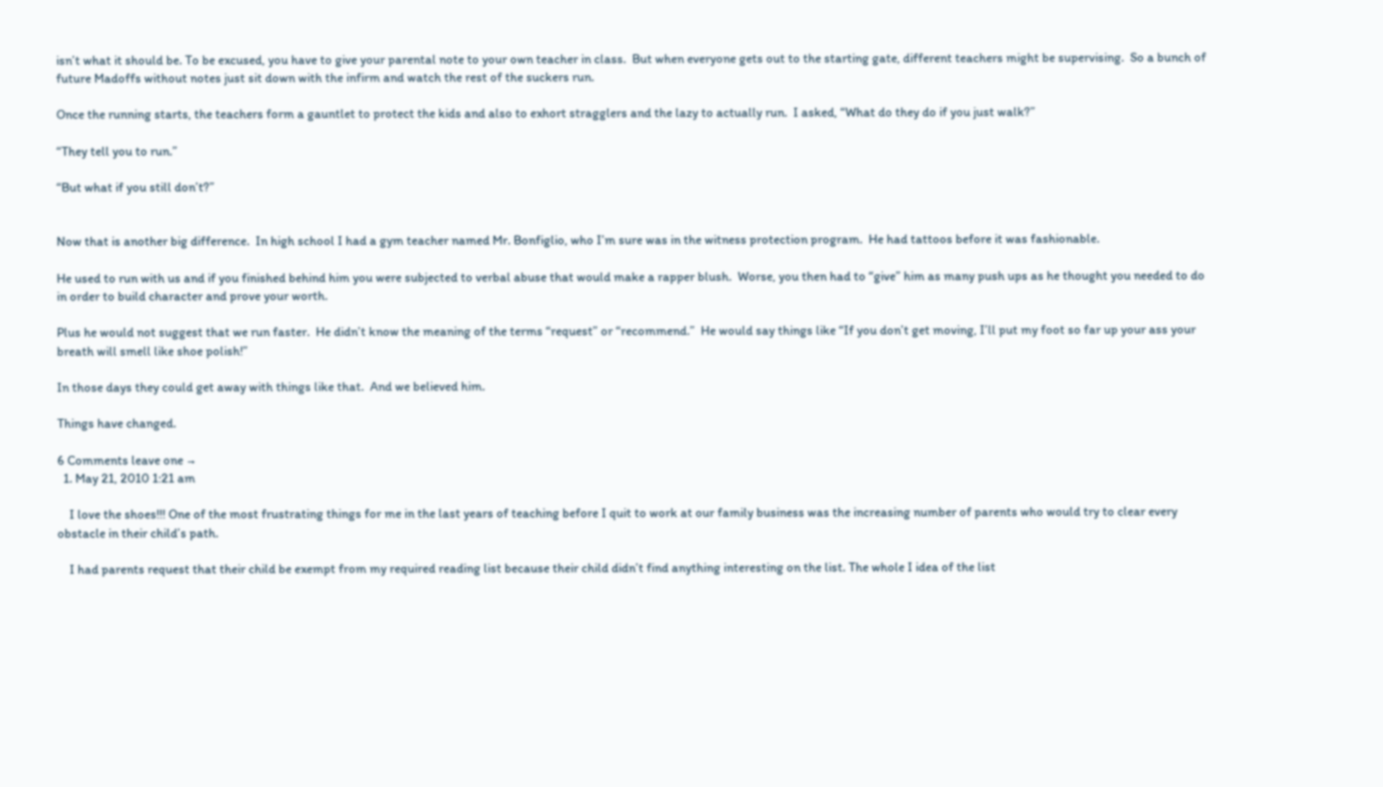isn’t what it should be. To be excused, you have to give your parental note to your own teacher in class.  But when everyone gets out to the starting gate, different teachers might be supervising.  So a bunch of future Madoffs without notes just sit down with the infirm and watch the rest of the suckers run.

Once the running starts, the teachers form a gauntlet to protect the kids and also to exhort stragglers and the lazy to actually run.  I asked, “What do they do if you just walk?”

“They tell you to run.”

“But what if you still don’t?”


Now that is another big difference.  In high school I had a gym teacher named Mr. Bonfiglio, who I’m sure was in the witness protection program.  He had tattoos before it was fashionable.

He used to run with us and if you finished behind him you were subjected to verbal abuse that would make a rapper blush.  Worse, you then had to “give” him as many push ups as he thought you needed to do in order to build character and prove your worth.

Plus he would not suggest that we run faster.  He didn’t know the meaning of the terms “request” or “recommend.”  He would say things like “If you don’t get moving, I’ll put my foot so far up your ass your breath will smell like shoe polish!”

In those days they could get away with things like that.  And we believed him.

Things have changed.

6 Comments leave one →
  1. May 21, 2010 1:21 am

    I love the shoes!!! One of the most frustrating things for me in the last years of teaching before I quit to work at our family business was the increasing number of parents who would try to clear every obstacle in their child’s path.

    I had parents request that their child be exempt from my required reading list because their child didn’t find anything interesting on the list. The whole I idea of the list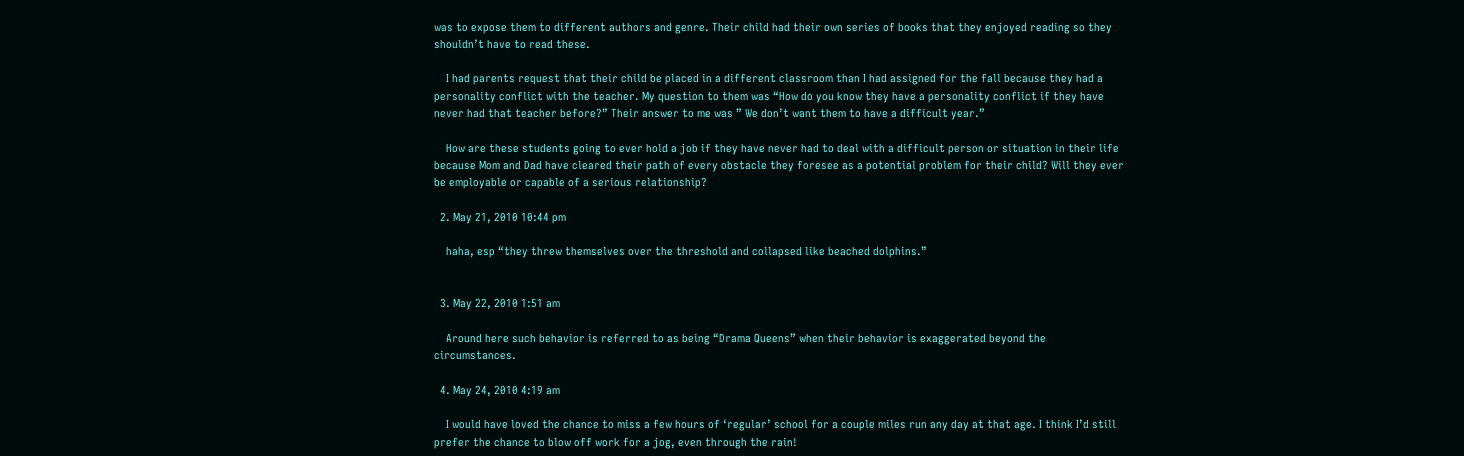was to expose them to different authors and genre. Their child had their own series of books that they enjoyed reading so they shouldn’t have to read these.

    I had parents request that their child be placed in a different classroom than I had assigned for the fall because they had a personality conflict with the teacher. My question to them was “How do you know they have a personality conflict if they have never had that teacher before?” Their answer to me was ” We don’t want them to have a difficult year.”

    How are these students going to ever hold a job if they have never had to deal with a difficult person or situation in their life because Mom and Dad have cleared their path of every obstacle they foresee as a potential problem for their child? Will they ever be employable or capable of a serious relationship?

  2. May 21, 2010 10:44 pm

    haha, esp “they threw themselves over the threshold and collapsed like beached dolphins.”


  3. May 22, 2010 1:51 am

    Around here such behavior is referred to as being “Drama Queens” when their behavior is exaggerated beyond the circumstances.

  4. May 24, 2010 4:19 am

    I would have loved the chance to miss a few hours of ‘regular’ school for a couple miles run any day at that age. I think I’d still prefer the chance to blow off work for a jog, even through the rain!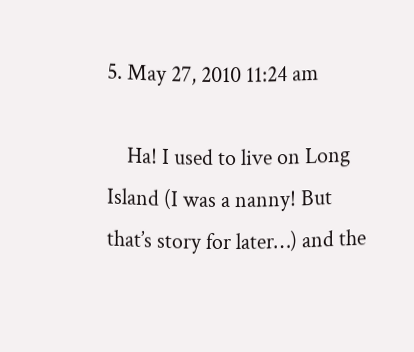5. May 27, 2010 11:24 am

    Ha! I used to live on Long Island (I was a nanny! But that’s story for later…) and the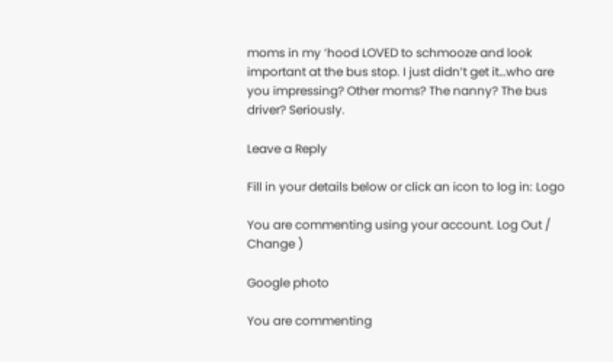moms in my ‘hood LOVED to schmooze and look important at the bus stop. I just didn’t get it…who are you impressing? Other moms? The nanny? The bus driver? Seriously.

Leave a Reply

Fill in your details below or click an icon to log in: Logo

You are commenting using your account. Log Out /  Change )

Google photo

You are commenting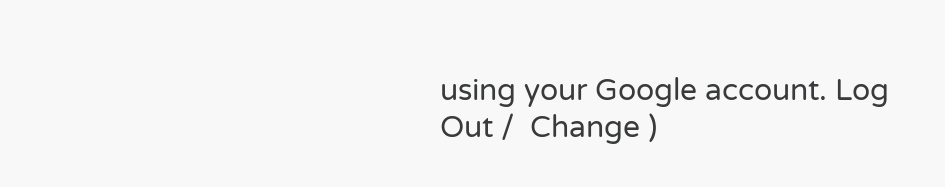using your Google account. Log Out /  Change )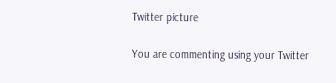Twitter picture

You are commenting using your Twitter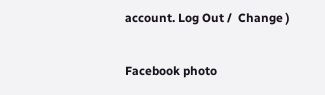account. Log Out /  Change )

Facebook photo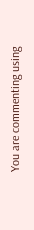You are commenting using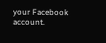your Facebook account.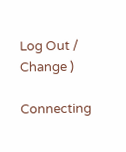Log Out /  Change )

Connecting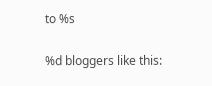to %s

%d bloggers like this: